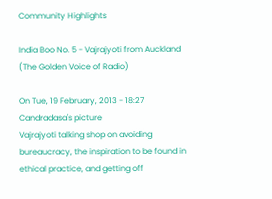Community Highlights

India Boo No. 5 - Vajrajyoti from Auckland (The Golden Voice of Radio)

On Tue, 19 February, 2013 - 18:27
Candradasa's picture
Vajrajyoti talking shop on avoiding bureaucracy, the inspiration to be found in ethical practice, and getting off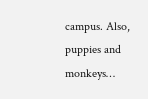campus. Also, puppies and monkeys…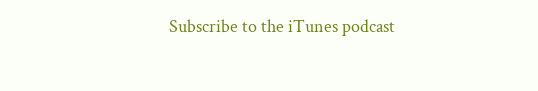Subscribe to the iTunes podcast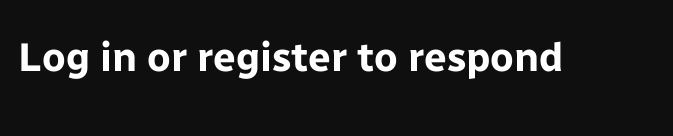Log in or register to respond